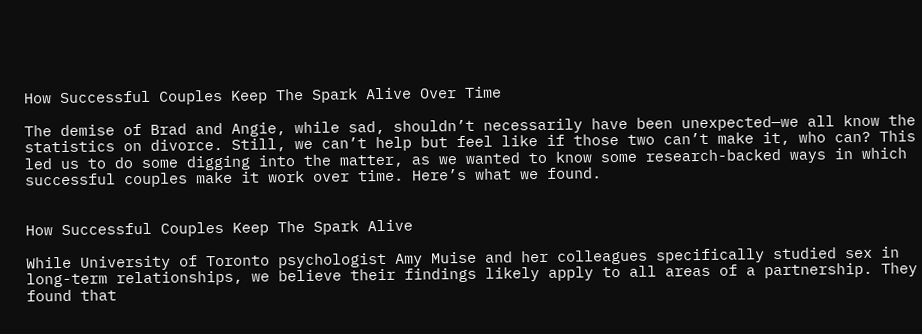How Successful Couples Keep The Spark Alive Over Time

The demise of Brad and Angie, while sad, shouldn’t necessarily have been unexpected—we all know the statistics on divorce. Still, we can’t help but feel like if those two can’t make it, who can? This led us to do some digging into the matter, as we wanted to know some research-backed ways in which successful couples make it work over time. Here’s what we found.


How Successful Couples Keep The Spark Alive

While University of Toronto psychologist Amy Muise and her colleagues specifically studied sex in long-term relationships, we believe their findings likely apply to all areas of a partnership. They found that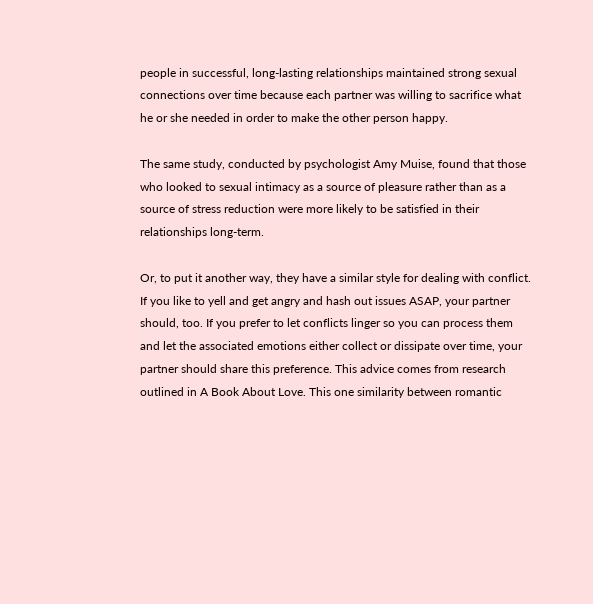people in successful, long-lasting relationships maintained strong sexual connections over time because each partner was willing to sacrifice what he or she needed in order to make the other person happy.

The same study, conducted by psychologist Amy Muise, found that those who looked to sexual intimacy as a source of pleasure rather than as a source of stress reduction were more likely to be satisfied in their relationships long-term.

Or, to put it another way, they have a similar style for dealing with conflict. If you like to yell and get angry and hash out issues ASAP, your partner should, too. If you prefer to let conflicts linger so you can process them and let the associated emotions either collect or dissipate over time, your partner should share this preference. This advice comes from research outlined in A Book About Love. This one similarity between romantic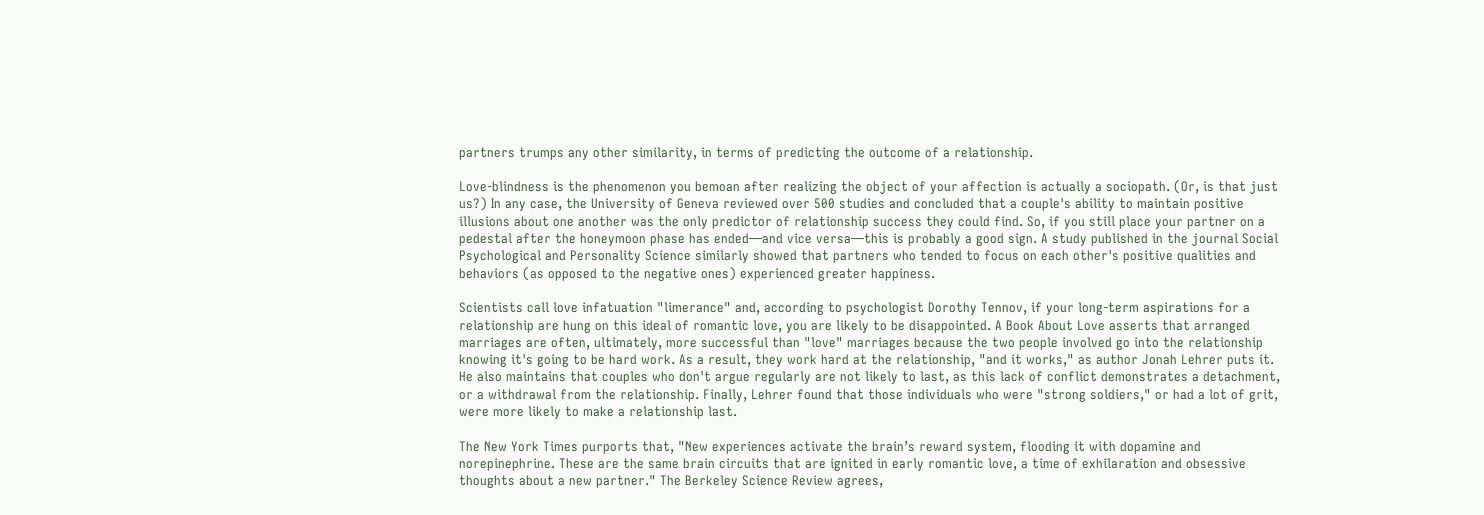partners trumps any other similarity, in terms of predicting the outcome of a relationship.

Love-blindness is the phenomenon you bemoan after realizing the object of your affection is actually a sociopath. (Or, is that just us?) In any case, the University of Geneva reviewed over 500 studies and concluded that a couple's ability to maintain positive illusions about one another was the only predictor of relationship success they could find. So, if you still place your partner on a pedestal after the honeymoon phase has ended—and vice versa—this is probably a good sign. A study published in the journal Social Psychological and Personality Science similarly showed that partners who tended to focus on each other's positive qualities and behaviors (as opposed to the negative ones) experienced greater happiness.

Scientists call love infatuation "limerance" and, according to psychologist Dorothy Tennov, if your long-term aspirations for a relationship are hung on this ideal of romantic love, you are likely to be disappointed. A Book About Love asserts that arranged marriages are often, ultimately, more successful than "love" marriages because the two people involved go into the relationship knowing it's going to be hard work. As a result, they work hard at the relationship, "and it works," as author Jonah Lehrer puts it. He also maintains that couples who don't argue regularly are not likely to last, as this lack of conflict demonstrates a detachment, or a withdrawal from the relationship. Finally, Lehrer found that those individuals who were "strong soldiers," or had a lot of grit, were more likely to make a relationship last.

The New York Times purports that, "New experiences activate the brain’s reward system, flooding it with dopamine and norepinephrine. These are the same brain circuits that are ignited in early romantic love, a time of exhilaration and obsessive thoughts about a new partner." The Berkeley Science Review agrees,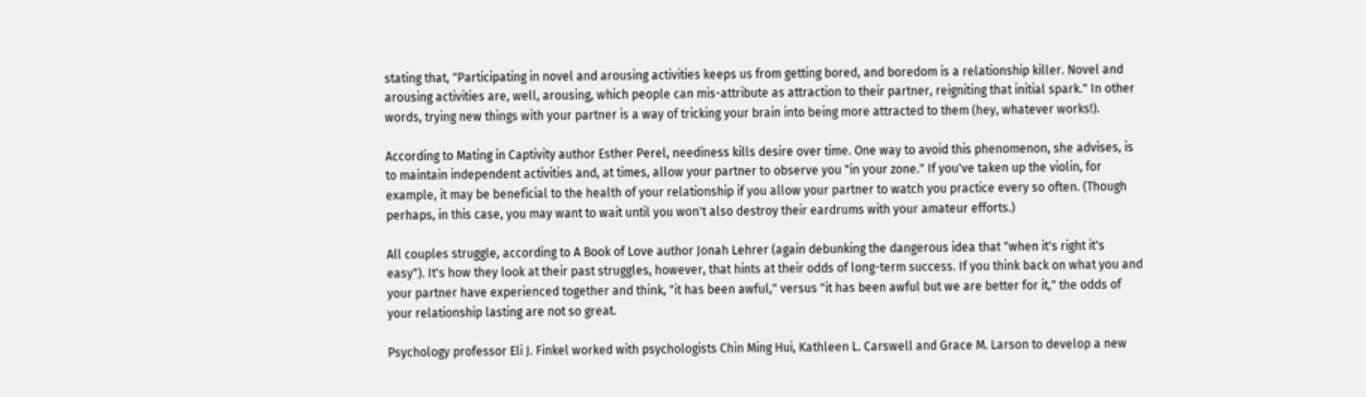stating that, "Participating in novel and arousing activities keeps us from getting bored, and boredom is a relationship killer. Novel and arousing activities are, well, arousing, which people can mis-attribute as attraction to their partner, reigniting that initial spark." In other words, trying new things with your partner is a way of tricking your brain into being more attracted to them (hey, whatever works!).

According to Mating in Captivity author Esther Perel, neediness kills desire over time. One way to avoid this phenomenon, she advises, is to maintain independent activities and, at times, allow your partner to observe you "in your zone." If you've taken up the violin, for example, it may be beneficial to the health of your relationship if you allow your partner to watch you practice every so often. (Though perhaps, in this case, you may want to wait until you won't also destroy their eardrums with your amateur efforts.)

All couples struggle, according to A Book of Love author Jonah Lehrer (again debunking the dangerous idea that "when it's right it's easy"). It's how they look at their past struggles, however, that hints at their odds of long-term success. If you think back on what you and your partner have experienced together and think, "it has been awful," versus "it has been awful but we are better for it," the odds of your relationship lasting are not so great.

Psychology professor Eli J. Finkel worked with psychologists Chin Ming Hui, Kathleen L. Carswell and Grace M. Larson to develop a new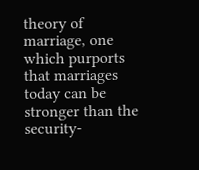theory of marriage, one which purports that marriages today can be stronger than the security-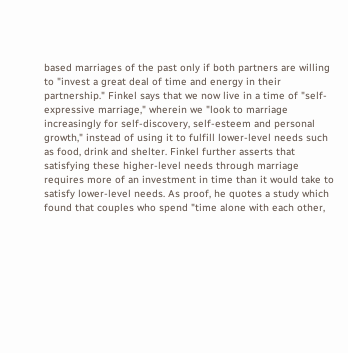based marriages of the past only if both partners are willing to "invest a great deal of time and energy in their partnership." Finkel says that we now live in a time of "self-expressive marriage," wherein we "look to marriage increasingly for self-discovery, self-esteem and personal growth," instead of using it to fulfill lower-level needs such as food, drink and shelter. Finkel further asserts that satisfying these higher-level needs through marriage requires more of an investment in time than it would take to satisfy lower-level needs. As proof, he quotes a study which found that couples who spend "time alone with each other,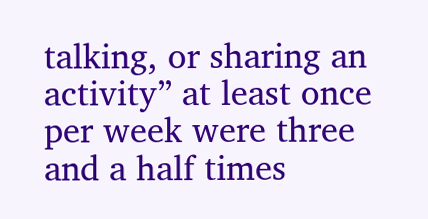talking, or sharing an activity” at least once per week were three and a half times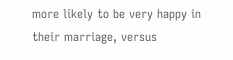more likely to be very happy in their marriage, versus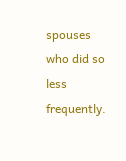spouses who did so less frequently.